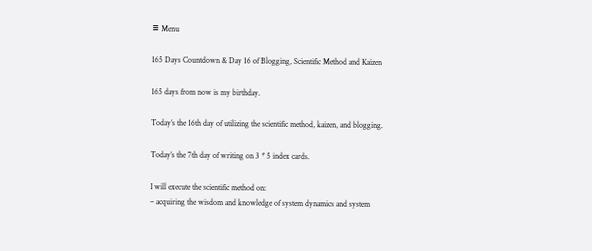≡ Menu

165 Days Countdown & Day 16 of Blogging, Scientific Method and Kaizen

165 days from now is my birthday.

Today’s the 16th day of utilizing the scientific method, kaizen, and blogging.

Today’s the 7th day of writing on 3 * 5 index cards.

I will execute the scientific method on:
– acquiring the wisdom and knowledge of system dynamics and system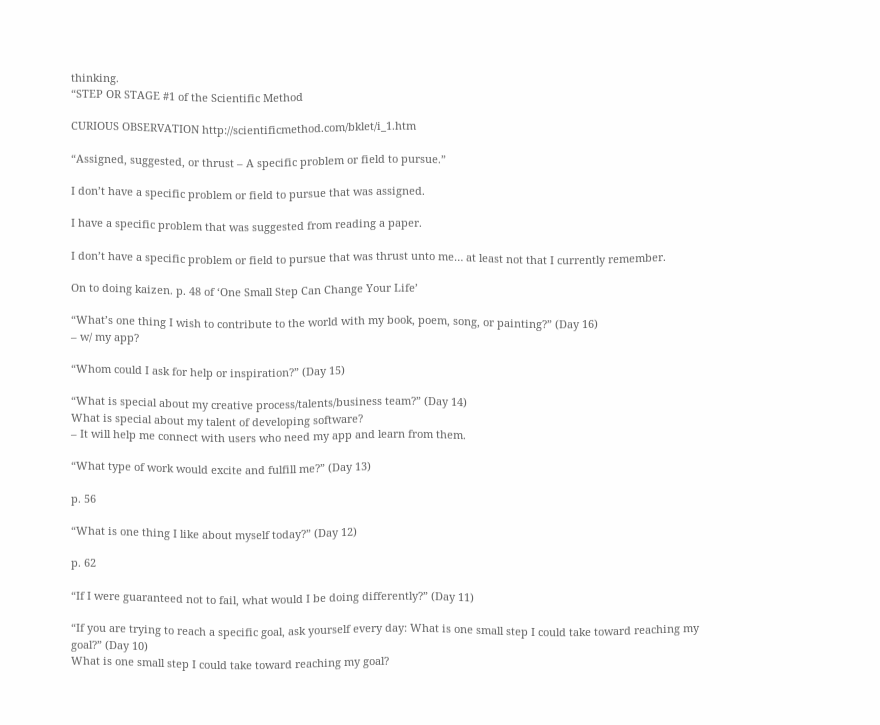thinking.
“STEP OR STAGE #1 of the Scientific Method

CURIOUS OBSERVATION http://scientificmethod.com/bklet/i_1.htm

“Assigned, suggested, or thrust – A specific problem or field to pursue.”

I don’t have a specific problem or field to pursue that was assigned.

I have a specific problem that was suggested from reading a paper.

I don’t have a specific problem or field to pursue that was thrust unto me… at least not that I currently remember.

On to doing kaizen. p. 48 of ‘One Small Step Can Change Your Life’

“What’s one thing I wish to contribute to the world with my book, poem, song, or painting?” (Day 16)
– w/ my app?

“Whom could I ask for help or inspiration?” (Day 15)

“What is special about my creative process/talents/business team?” (Day 14)
What is special about my talent of developing software?
– It will help me connect with users who need my app and learn from them.

“What type of work would excite and fulfill me?” (Day 13)

p. 56

“What is one thing I like about myself today?” (Day 12)

p. 62

“If I were guaranteed not to fail, what would I be doing differently?” (Day 11)

“If you are trying to reach a specific goal, ask yourself every day: What is one small step I could take toward reaching my goal?” (Day 10)
What is one small step I could take toward reaching my goal?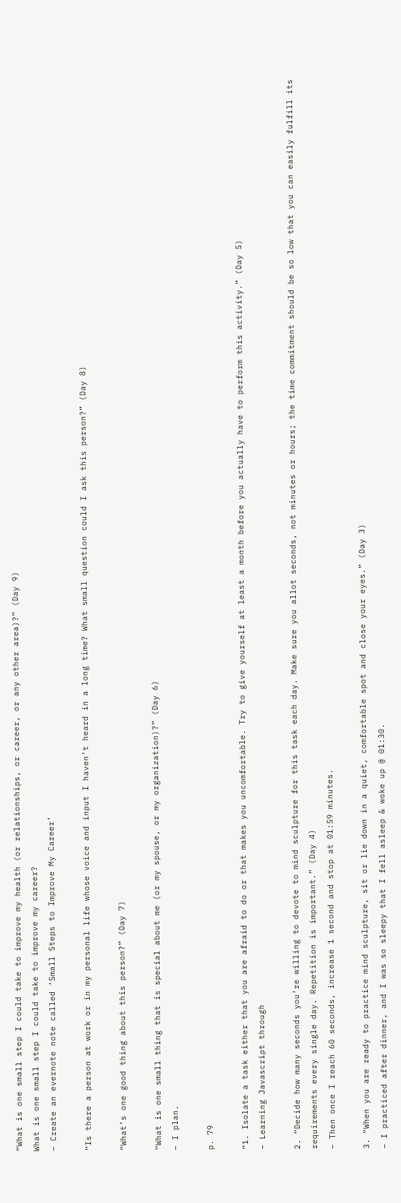“What is one small step I could take to improve my health (or relationships, or career, or any other area)?” (Day 9)
What is one small step I could take to improve my career?
– Create an evernote note called ‘Small Steps to Improve My Career’

“Is there a person at work or in my personal life whose voice and input I haven’t heard in a long time? What small question could I ask this person?” (Day 8)

“What’s one good thing about this person?” (Day 7)

“What is one small thing that is special about me (or my spouse, or my organization)?” (Day 6)
– I plan.

p. 79

“1. Isolate a task either that you are afraid to do or that makes you uncomfortable. Try to give yourself at least a month before you actually have to perform this activity.” (Day 5)
– Learning Javascript through

2. “Decide how many seconds you’re willing to devote to mind sculpture for this task each day. Make sure you allot seconds, not minutes or hours; the time commitment should be so low that you can easily fulfill its requirements every single day. Repetition is important.” (Day 4)
– Then once I reach 60 seconds, increase 1 second and stop at 01:59 minutes.

3. “When you are ready to practice mind sculpture, sit or lie down in a quiet, comfortable spot and close your eyes.” (Day 3)
– I practiced after dinner, and I was so sleepy that I fell asleep & woke up @ 01:30.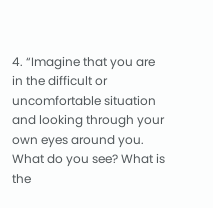4. “Imagine that you are in the difficult or uncomfortable situation and looking through your own eyes around you. What do you see? What is the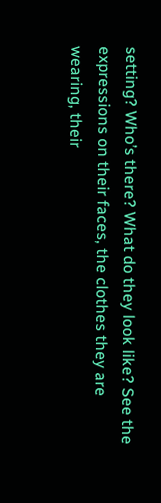setting? Who’s there? What do they look like? See the expressions on their faces, the clothes they are wearing, their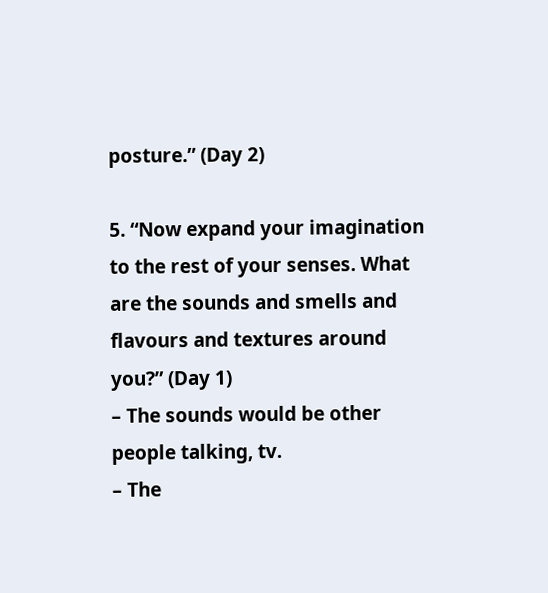posture.” (Day 2)

5. “Now expand your imagination to the rest of your senses. What are the sounds and smells and flavours and textures around you?” (Day 1)
– The sounds would be other people talking, tv.
– The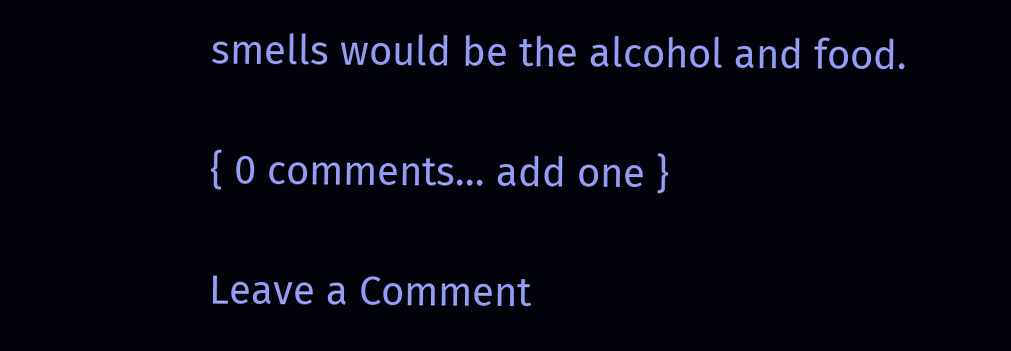smells would be the alcohol and food.

{ 0 comments… add one }

Leave a Comment